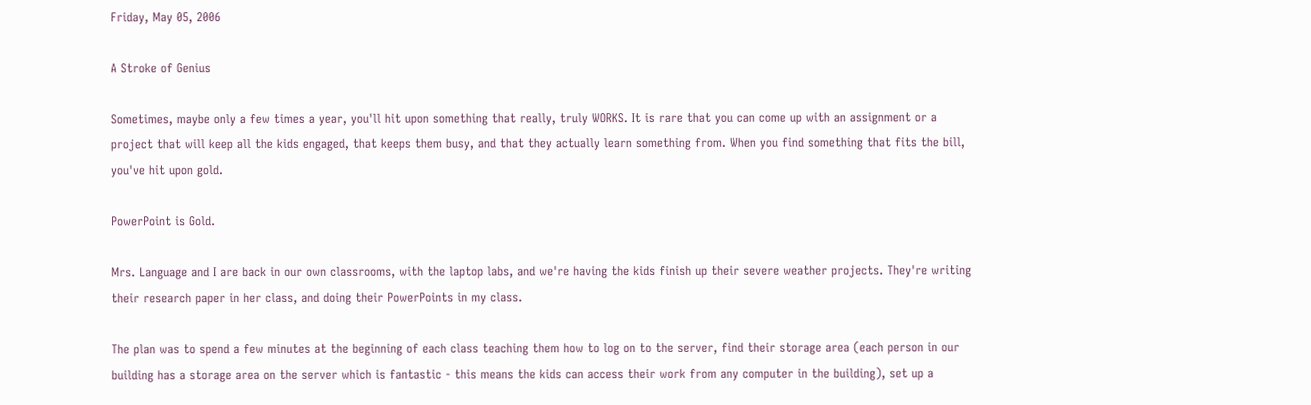Friday, May 05, 2006

A Stroke of Genius

Sometimes, maybe only a few times a year, you'll hit upon something that really, truly WORKS. It is rare that you can come up with an assignment or a project that will keep all the kids engaged, that keeps them busy, and that they actually learn something from. When you find something that fits the bill, you've hit upon gold.

PowerPoint is Gold.

Mrs. Language and I are back in our own classrooms, with the laptop labs, and we're having the kids finish up their severe weather projects. They're writing their research paper in her class, and doing their PowerPoints in my class.

The plan was to spend a few minutes at the beginning of each class teaching them how to log on to the server, find their storage area (each person in our building has a storage area on the server which is fantastic - this means the kids can access their work from any computer in the building), set up a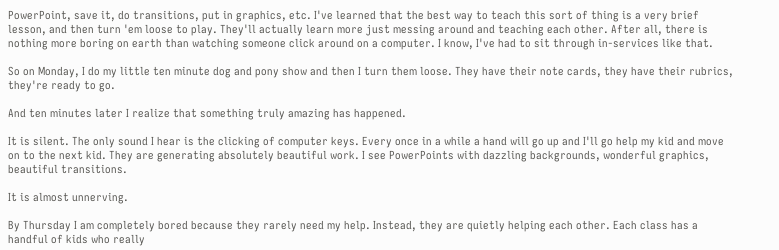PowerPoint, save it, do transitions, put in graphics, etc. I've learned that the best way to teach this sort of thing is a very brief lesson, and then turn 'em loose to play. They'll actually learn more just messing around and teaching each other. After all, there is nothing more boring on earth than watching someone click around on a computer. I know, I've had to sit through in-services like that.

So on Monday, I do my little ten minute dog and pony show and then I turn them loose. They have their note cards, they have their rubrics, they're ready to go.

And ten minutes later I realize that something truly amazing has happened.

It is silent. The only sound I hear is the clicking of computer keys. Every once in a while a hand will go up and I'll go help my kid and move on to the next kid. They are generating absolutely beautiful work. I see PowerPoints with dazzling backgrounds, wonderful graphics, beautiful transitions.

It is almost unnerving.

By Thursday I am completely bored because they rarely need my help. Instead, they are quietly helping each other. Each class has a handful of kids who really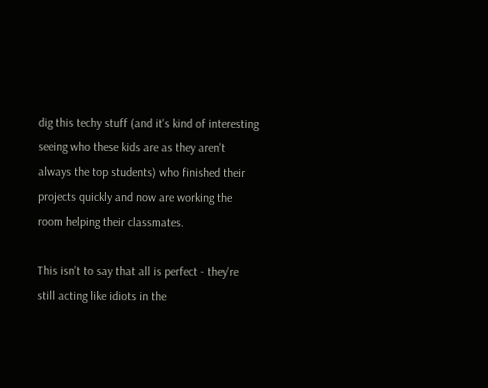dig this techy stuff (and it's kind of interesting seeing who these kids are as they aren't always the top students) who finished their projects quickly and now are working the room helping their classmates.

This isn't to say that all is perfect - they're still acting like idiots in the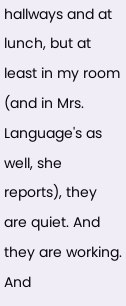hallways and at lunch, but at least in my room (and in Mrs. Language's as well, she reports), they are quiet. And they are working. And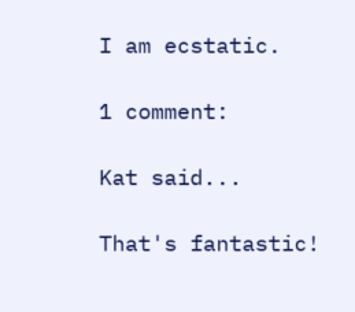I am ecstatic.

1 comment:

Kat said...

That's fantastic!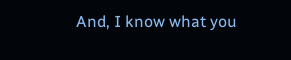And, I know what you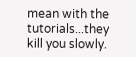mean with the tutorials...they kill you slowly.